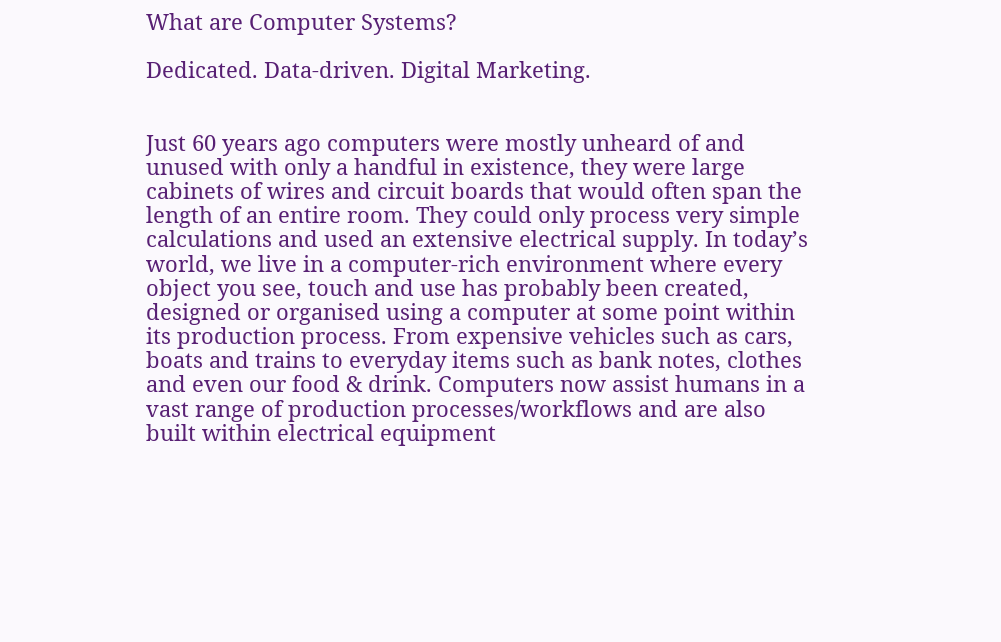What are Computer Systems?

Dedicated. Data-driven. Digital Marketing.


Just 60 years ago computers were mostly unheard of and unused with only a handful in existence, they were large cabinets of wires and circuit boards that would often span the length of an entire room. They could only process very simple calculations and used an extensive electrical supply. In today’s world, we live in a computer-rich environment where every object you see, touch and use has probably been created, designed or organised using a computer at some point within its production process. From expensive vehicles such as cars, boats and trains to everyday items such as bank notes, clothes and even our food & drink. Computers now assist humans in a vast range of production processes/workflows and are also built within electrical equipment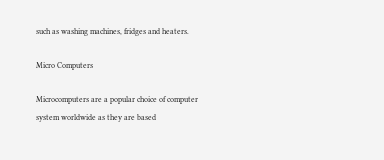such as washing machines, fridges and heaters.

Micro Computers

Microcomputers are a popular choice of computer system worldwide as they are based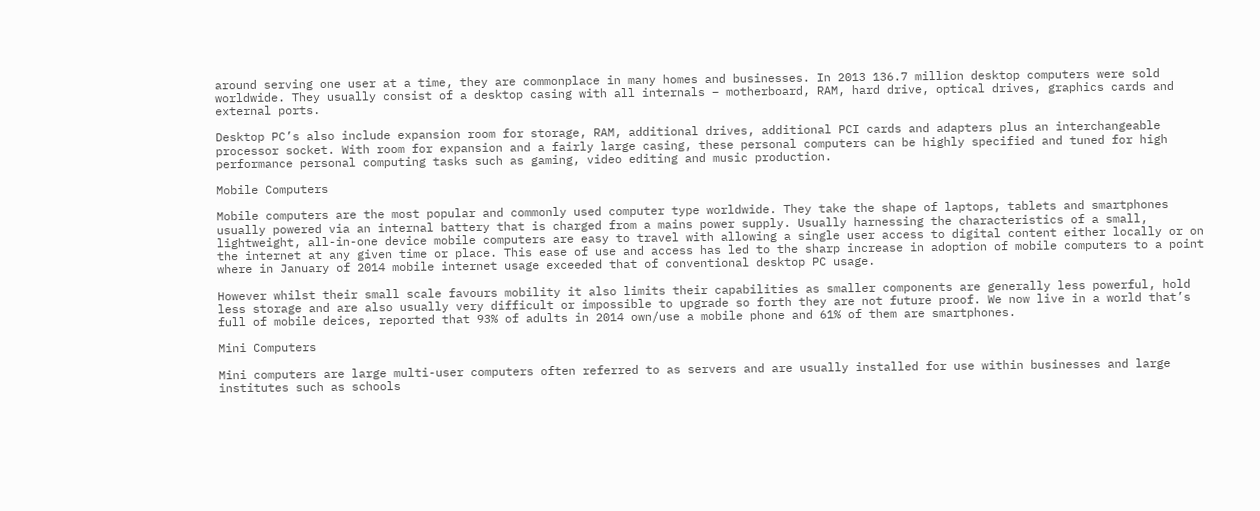around serving one user at a time, they are commonplace in many homes and businesses. In 2013 136.7 million desktop computers were sold worldwide. They usually consist of a desktop casing with all internals – motherboard, RAM, hard drive, optical drives, graphics cards and external ports.

Desktop PC’s also include expansion room for storage, RAM, additional drives, additional PCI cards and adapters plus an interchangeable processor socket. With room for expansion and a fairly large casing, these personal computers can be highly specified and tuned for high performance personal computing tasks such as gaming, video editing and music production.

Mobile Computers

Mobile computers are the most popular and commonly used computer type worldwide. They take the shape of laptops, tablets and smartphones usually powered via an internal battery that is charged from a mains power supply. Usually harnessing the characteristics of a small, lightweight, all-in-one device mobile computers are easy to travel with allowing a single user access to digital content either locally or on the internet at any given time or place. This ease of use and access has led to the sharp increase in adoption of mobile computers to a point where in January of 2014 mobile internet usage exceeded that of conventional desktop PC usage.

However whilst their small scale favours mobility it also limits their capabilities as smaller components are generally less powerful, hold less storage and are also usually very difficult or impossible to upgrade so forth they are not future proof. We now live in a world that’s full of mobile deices, reported that 93% of adults in 2014 own/use a mobile phone and 61% of them are smartphones.

Mini Computers

Mini computers are large multi-user computers often referred to as servers and are usually installed for use within businesses and large institutes such as schools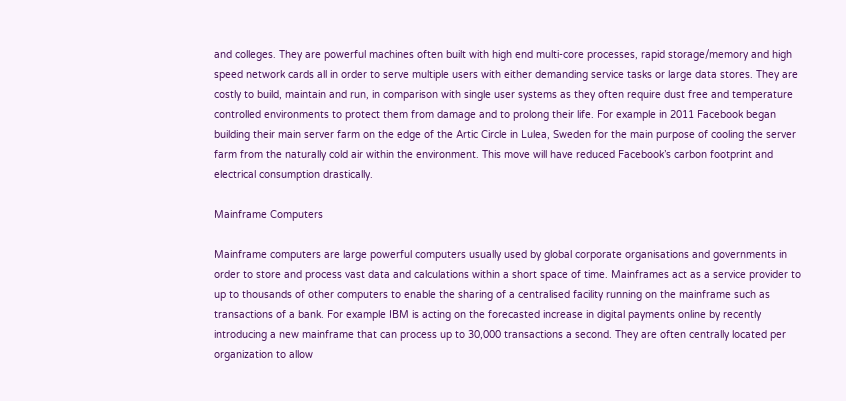and colleges. They are powerful machines often built with high end multi-core processes, rapid storage/memory and high speed network cards all in order to serve multiple users with either demanding service tasks or large data stores. They are costly to build, maintain and run, in comparison with single user systems as they often require dust free and temperature controlled environments to protect them from damage and to prolong their life. For example in 2011 Facebook began building their main server farm on the edge of the Artic Circle in Lulea, Sweden for the main purpose of cooling the server farm from the naturally cold air within the environment. This move will have reduced Facebook’s carbon footprint and electrical consumption drastically.

Mainframe Computers

Mainframe computers are large powerful computers usually used by global corporate organisations and governments in order to store and process vast data and calculations within a short space of time. Mainframes act as a service provider to up to thousands of other computers to enable the sharing of a centralised facility running on the mainframe such as transactions of a bank. For example IBM is acting on the forecasted increase in digital payments online by recently introducing a new mainframe that can process up to 30,000 transactions a second. They are often centrally located per organization to allow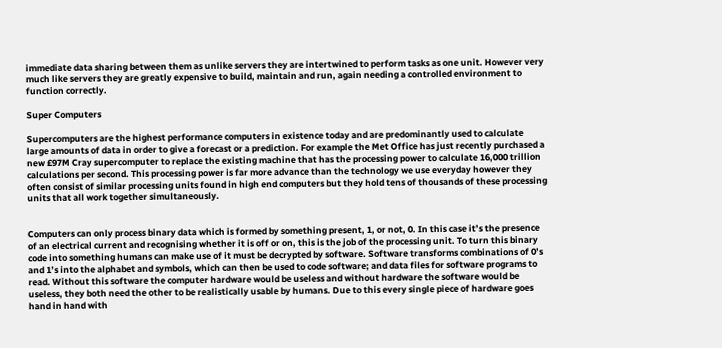immediate data sharing between them as unlike servers they are intertwined to perform tasks as one unit. However very much like servers they are greatly expensive to build, maintain and run, again needing a controlled environment to function correctly.

Super Computers

Supercomputers are the highest performance computers in existence today and are predominantly used to calculate large amounts of data in order to give a forecast or a prediction. For example the Met Office has just recently purchased a new £97M Cray supercomputer to replace the existing machine that has the processing power to calculate 16,000 trillion calculations per second. This processing power is far more advance than the technology we use everyday however they often consist of similar processing units found in high end computers but they hold tens of thousands of these processing units that all work together simultaneously.


Computers can only process binary data which is formed by something present, 1, or not, 0. In this case it’s the presence of an electrical current and recognising whether it is off or on, this is the job of the processing unit. To turn this binary code into something humans can make use of it must be decrypted by software. Software transforms combinations of 0’s and 1’s into the alphabet and symbols, which can then be used to code software; and data files for software programs to read. Without this software the computer hardware would be useless and without hardware the software would be useless, they both need the other to be realistically usable by humans. Due to this every single piece of hardware goes hand in hand with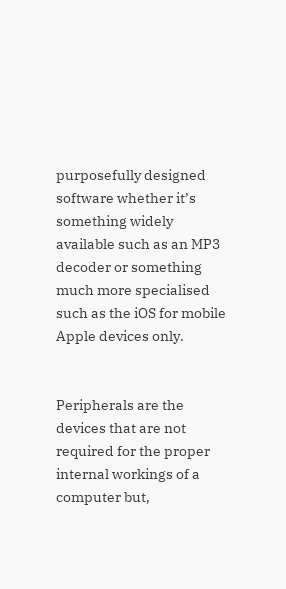purposefully designed software whether it’s something widely available such as an MP3 decoder or something much more specialised such as the iOS for mobile Apple devices only.


Peripherals are the devices that are not required for the proper internal workings of a computer but,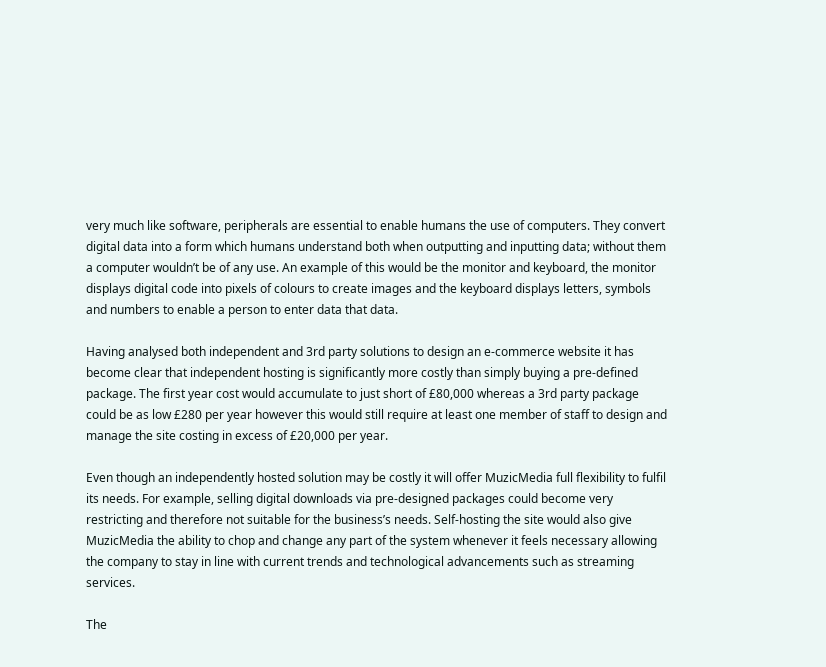very much like software, peripherals are essential to enable humans the use of computers. They convert digital data into a form which humans understand both when outputting and inputting data; without them a computer wouldn’t be of any use. An example of this would be the monitor and keyboard, the monitor displays digital code into pixels of colours to create images and the keyboard displays letters, symbols and numbers to enable a person to enter data that data.

Having analysed both independent and 3rd party solutions to design an e-commerce website it has become clear that independent hosting is significantly more costly than simply buying a pre-defined package. The first year cost would accumulate to just short of £80,000 whereas a 3rd party package could be as low £280 per year however this would still require at least one member of staff to design and manage the site costing in excess of £20,000 per year.

Even though an independently hosted solution may be costly it will offer MuzicMedia full flexibility to fulfil its needs. For example, selling digital downloads via pre-designed packages could become very restricting and therefore not suitable for the business’s needs. Self-hosting the site would also give MuzicMedia the ability to chop and change any part of the system whenever it feels necessary allowing the company to stay in line with current trends and technological advancements such as streaming services.

The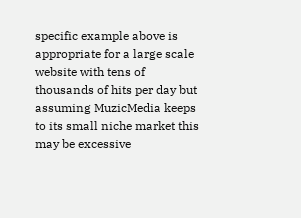specific example above is appropriate for a large scale website with tens of thousands of hits per day but assuming MuzicMedia keeps to its small niche market this may be excessive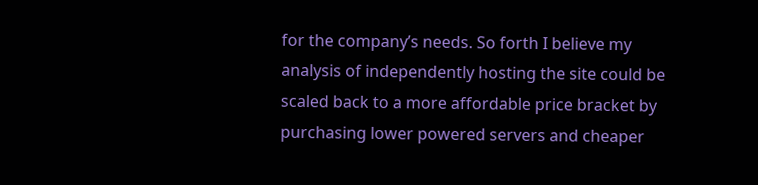for the company’s needs. So forth I believe my analysis of independently hosting the site could be scaled back to a more affordable price bracket by purchasing lower powered servers and cheaper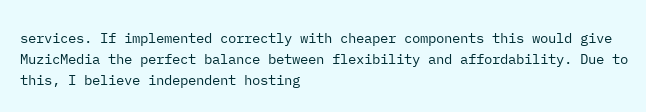services. If implemented correctly with cheaper components this would give MuzicMedia the perfect balance between flexibility and affordability. Due to this, I believe independent hosting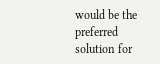would be the preferred solution for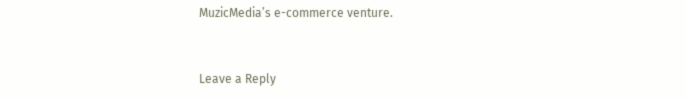MuzicMedia’s e-commerce venture.


Leave a Reply